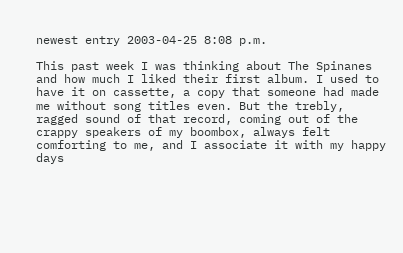newest entry 2003-04-25 8:08 p.m.

This past week I was thinking about The Spinanes and how much I liked their first album. I used to have it on cassette, a copy that someone had made me without song titles even. But the trebly, ragged sound of that record, coming out of the crappy speakers of my boombox, always felt comforting to me, and I associate it with my happy days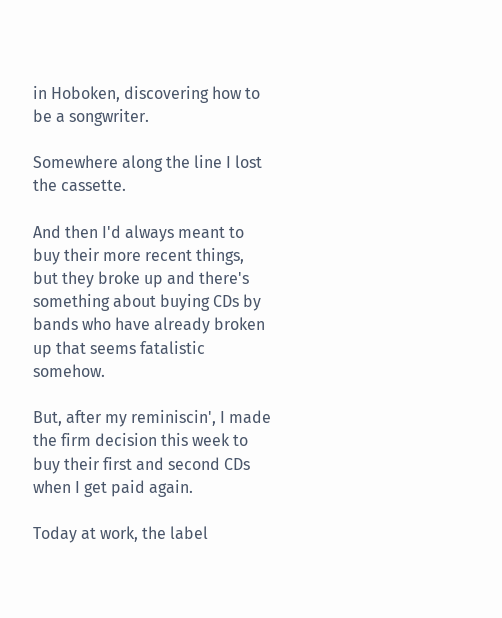in Hoboken, discovering how to be a songwriter.

Somewhere along the line I lost the cassette.

And then I'd always meant to buy their more recent things, but they broke up and there's something about buying CDs by bands who have already broken up that seems fatalistic somehow.

But, after my reminiscin', I made the firm decision this week to buy their first and second CDs when I get paid again.

Today at work, the label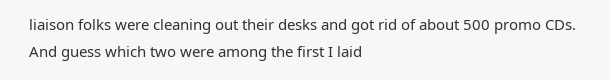liaison folks were cleaning out their desks and got rid of about 500 promo CDs. And guess which two were among the first I laid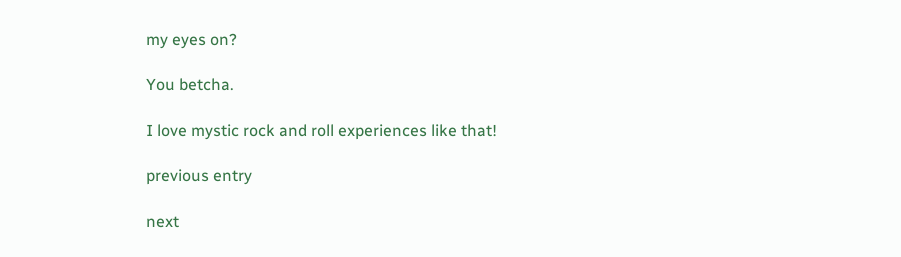my eyes on?

You betcha.

I love mystic rock and roll experiences like that!

previous entry

next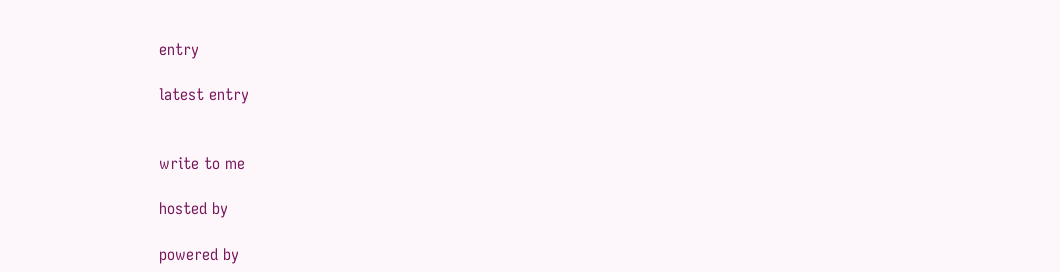entry

latest entry


write to me

hosted by

powered by